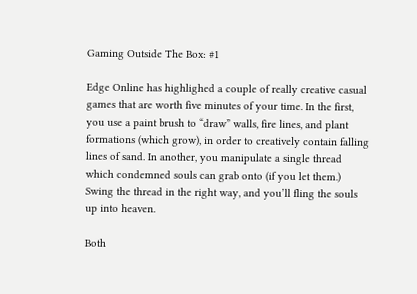Gaming Outside The Box: #1

Edge Online has highlighed a couple of really creative casual games that are worth five minutes of your time. In the first, you use a paint brush to “draw” walls, fire lines, and plant formations (which grow), in order to creatively contain falling lines of sand. In another, you manipulate a single thread which condemned souls can grab onto (if you let them.) Swing the thread in the right way, and you’ll fling the souls up into heaven.

Both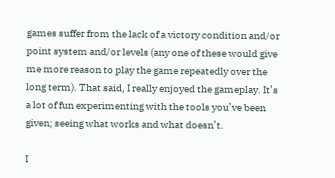games suffer from the lack of a victory condition and/or point system and/or levels (any one of these would give me more reason to play the game repeatedly over the long term). That said, I really enjoyed the gameplay. It’s a lot of fun experimenting with the tools you’ve been given; seeing what works and what doesn’t.

I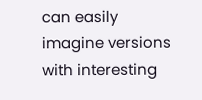can easily imagine versions with interesting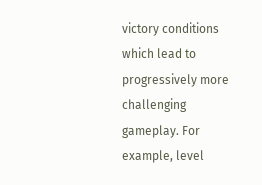victory conditions which lead to progressively more challenging gameplay. For example, level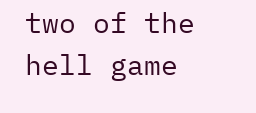two of the hell game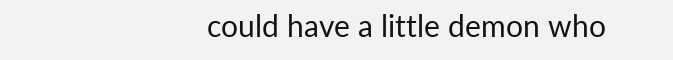could have a little demon who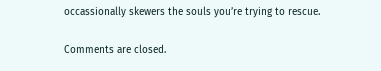occassionally skewers the souls you’re trying to rescue.

Comments are closed.